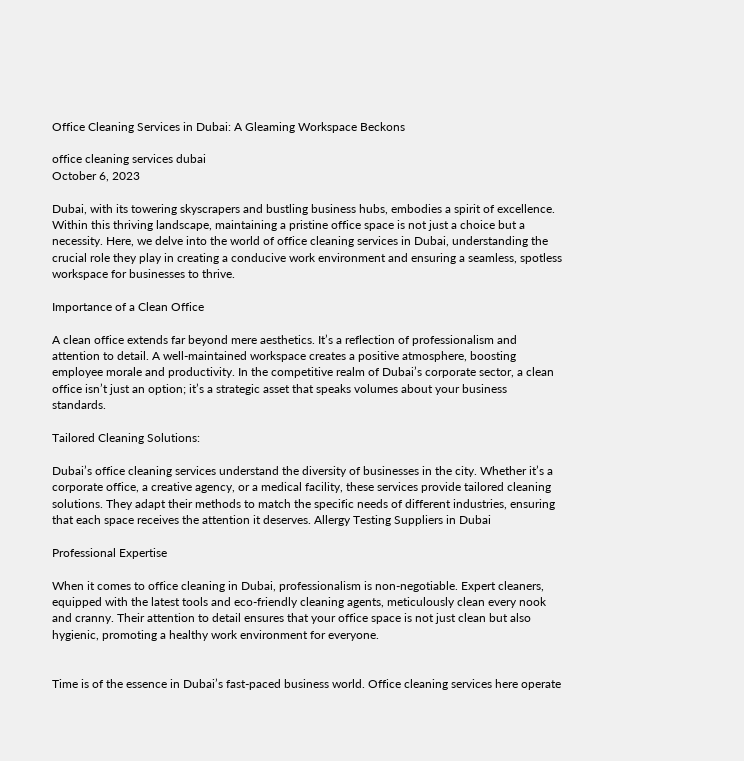Office Cleaning Services in Dubai: A Gleaming Workspace Beckons

office cleaning services dubai
October 6, 2023

Dubai, with its towering skyscrapers and bustling business hubs, embodies a spirit of excellence. Within this thriving landscape, maintaining a pristine office space is not just a choice but a necessity. Here, we delve into the world of office cleaning services in Dubai, understanding the crucial role they play in creating a conducive work environment and ensuring a seamless, spotless workspace for businesses to thrive.

Importance of a Clean Office

A clean office extends far beyond mere aesthetics. It’s a reflection of professionalism and attention to detail. A well-maintained workspace creates a positive atmosphere, boosting employee morale and productivity. In the competitive realm of Dubai’s corporate sector, a clean office isn’t just an option; it’s a strategic asset that speaks volumes about your business standards.

Tailored Cleaning Solutions:

Dubai’s office cleaning services understand the diversity of businesses in the city. Whether it’s a corporate office, a creative agency, or a medical facility, these services provide tailored cleaning solutions. They adapt their methods to match the specific needs of different industries, ensuring that each space receives the attention it deserves. Allergy Testing Suppliers in Dubai

Professional Expertise

When it comes to office cleaning in Dubai, professionalism is non-negotiable. Expert cleaners, equipped with the latest tools and eco-friendly cleaning agents, meticulously clean every nook and cranny. Their attention to detail ensures that your office space is not just clean but also hygienic, promoting a healthy work environment for everyone.


Time is of the essence in Dubai’s fast-paced business world. Office cleaning services here operate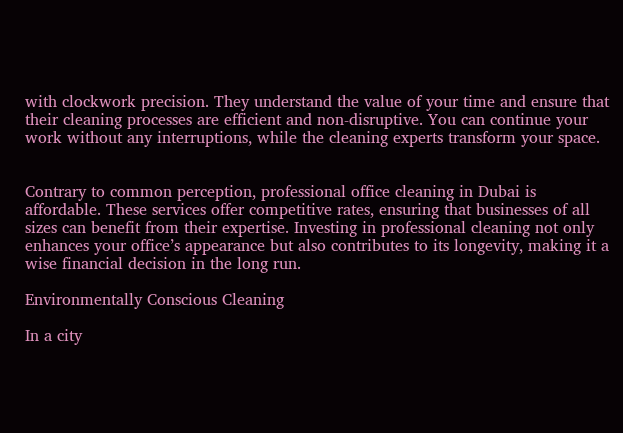with clockwork precision. They understand the value of your time and ensure that their cleaning processes are efficient and non-disruptive. You can continue your work without any interruptions, while the cleaning experts transform your space.


Contrary to common perception, professional office cleaning in Dubai is affordable. These services offer competitive rates, ensuring that businesses of all sizes can benefit from their expertise. Investing in professional cleaning not only enhances your office’s appearance but also contributes to its longevity, making it a wise financial decision in the long run.

Environmentally Conscious Cleaning

In a city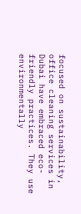focused on sustainability, office cleaning services in Dubai have embraced eco-friendly practices. They use environmentally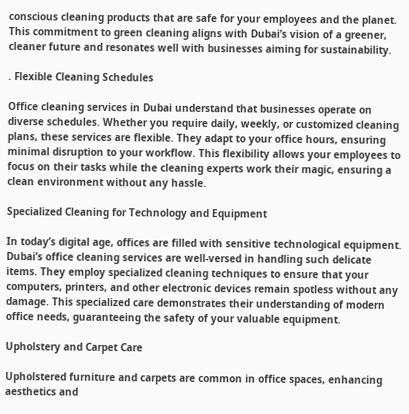conscious cleaning products that are safe for your employees and the planet. This commitment to green cleaning aligns with Dubai’s vision of a greener, cleaner future and resonates well with businesses aiming for sustainability.

. Flexible Cleaning Schedules

Office cleaning services in Dubai understand that businesses operate on diverse schedules. Whether you require daily, weekly, or customized cleaning plans, these services are flexible. They adapt to your office hours, ensuring minimal disruption to your workflow. This flexibility allows your employees to focus on their tasks while the cleaning experts work their magic, ensuring a clean environment without any hassle.

Specialized Cleaning for Technology and Equipment

In today’s digital age, offices are filled with sensitive technological equipment. Dubai’s office cleaning services are well-versed in handling such delicate items. They employ specialized cleaning techniques to ensure that your computers, printers, and other electronic devices remain spotless without any damage. This specialized care demonstrates their understanding of modern office needs, guaranteeing the safety of your valuable equipment.

Upholstery and Carpet Care

Upholstered furniture and carpets are common in office spaces, enhancing aesthetics and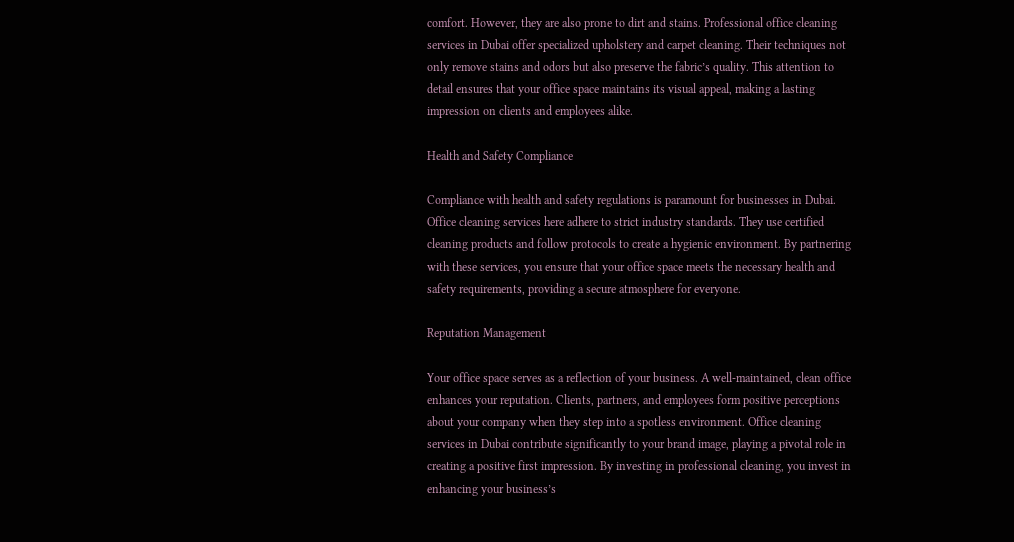comfort. However, they are also prone to dirt and stains. Professional office cleaning services in Dubai offer specialized upholstery and carpet cleaning. Their techniques not only remove stains and odors but also preserve the fabric’s quality. This attention to detail ensures that your office space maintains its visual appeal, making a lasting impression on clients and employees alike.

Health and Safety Compliance

Compliance with health and safety regulations is paramount for businesses in Dubai. Office cleaning services here adhere to strict industry standards. They use certified cleaning products and follow protocols to create a hygienic environment. By partnering with these services, you ensure that your office space meets the necessary health and safety requirements, providing a secure atmosphere for everyone.

Reputation Management

Your office space serves as a reflection of your business. A well-maintained, clean office enhances your reputation. Clients, partners, and employees form positive perceptions about your company when they step into a spotless environment. Office cleaning services in Dubai contribute significantly to your brand image, playing a pivotal role in creating a positive first impression. By investing in professional cleaning, you invest in enhancing your business’s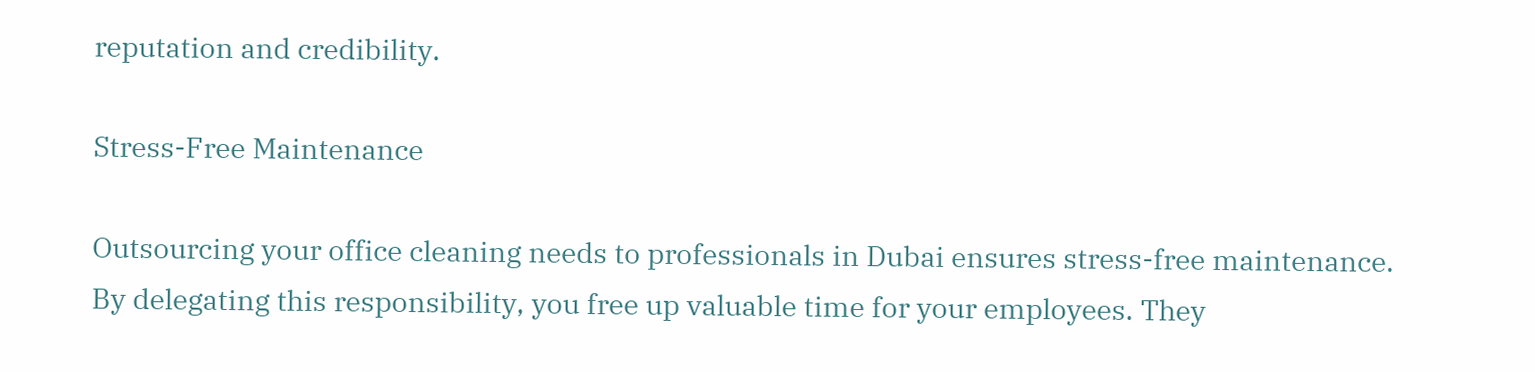reputation and credibility.

Stress-Free Maintenance

Outsourcing your office cleaning needs to professionals in Dubai ensures stress-free maintenance. By delegating this responsibility, you free up valuable time for your employees. They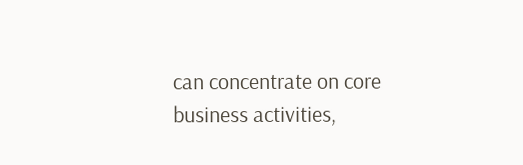can concentrate on core business activities,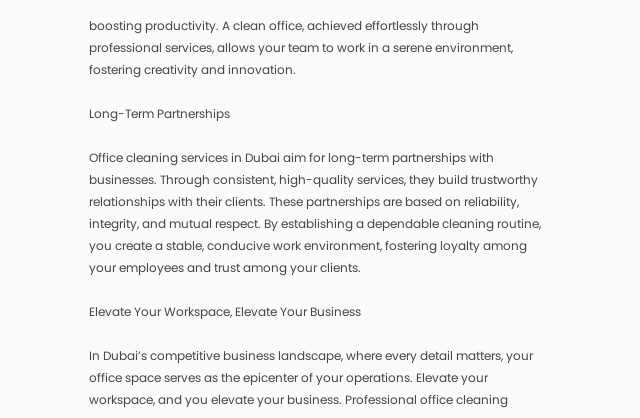boosting productivity. A clean office, achieved effortlessly through professional services, allows your team to work in a serene environment, fostering creativity and innovation.

Long-Term Partnerships

Office cleaning services in Dubai aim for long-term partnerships with businesses. Through consistent, high-quality services, they build trustworthy relationships with their clients. These partnerships are based on reliability, integrity, and mutual respect. By establishing a dependable cleaning routine, you create a stable, conducive work environment, fostering loyalty among your employees and trust among your clients.

Elevate Your Workspace, Elevate Your Business

In Dubai’s competitive business landscape, where every detail matters, your office space serves as the epicenter of your operations. Elevate your workspace, and you elevate your business. Professional office cleaning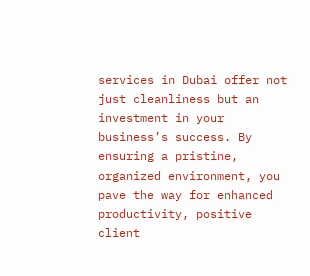services in Dubai offer not just cleanliness but an investment in your business’s success. By ensuring a pristine, organized environment, you pave the way for enhanced productivity, positive client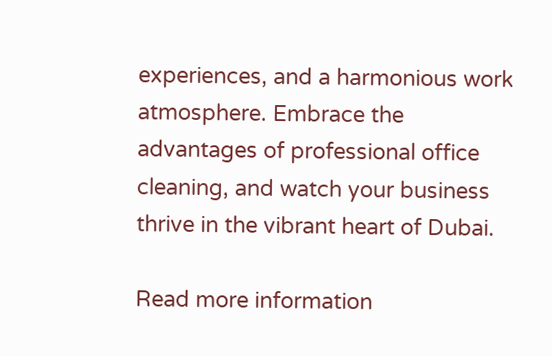experiences, and a harmonious work atmosphere. Embrace the advantages of professional office cleaning, and watch your business thrive in the vibrant heart of Dubai.

Read more information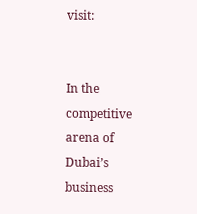visit:


In the competitive arena of Dubai’s business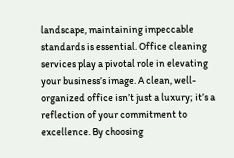landscape, maintaining impeccable standards is essential. Office cleaning services play a pivotal role in elevating your business’s image. A clean, well-organized office isn’t just a luxury; it’s a reflection of your commitment to excellence. By choosing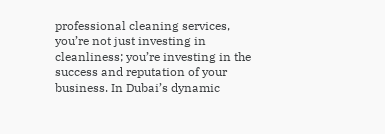professional cleaning services, you’re not just investing in cleanliness; you’re investing in the success and reputation of your business. In Dubai’s dynamic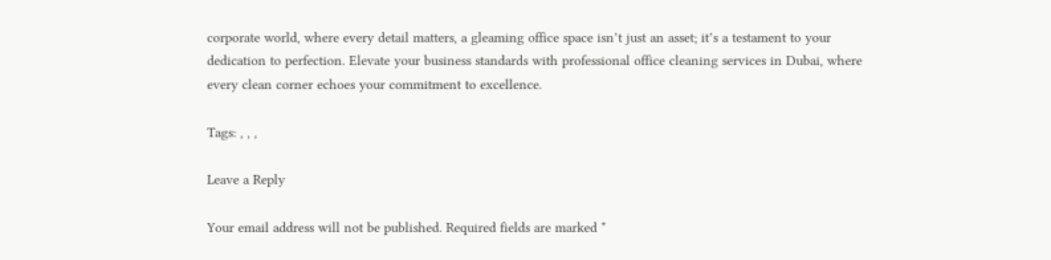corporate world, where every detail matters, a gleaming office space isn’t just an asset; it’s a testament to your dedication to perfection. Elevate your business standards with professional office cleaning services in Dubai, where every clean corner echoes your commitment to excellence.

Tags: , , ,

Leave a Reply

Your email address will not be published. Required fields are marked *